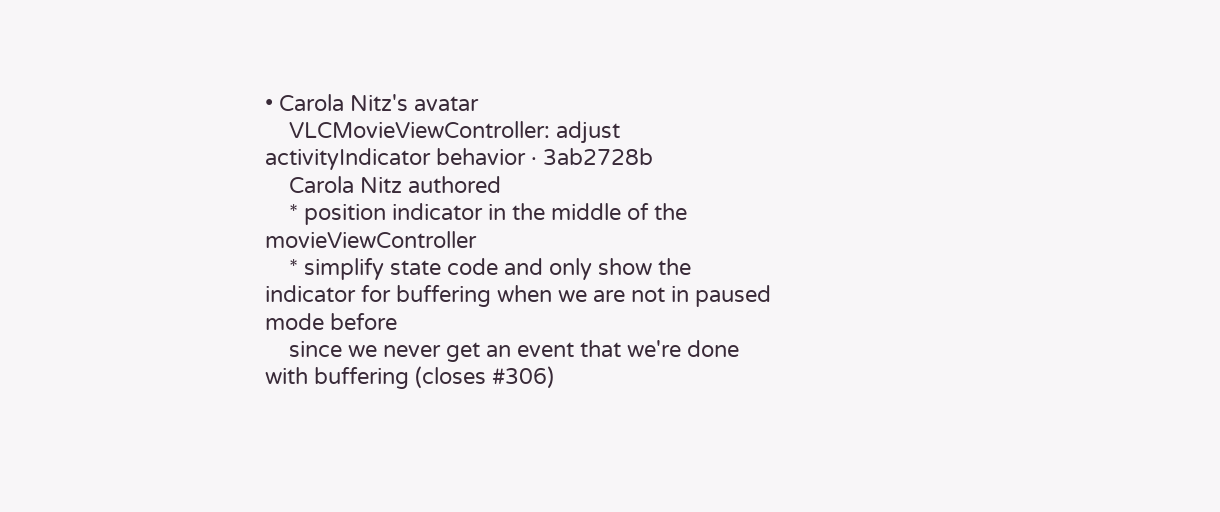• Carola Nitz's avatar
    VLCMovieViewController: adjust activityIndicator behavior · 3ab2728b
    Carola Nitz authored
    * position indicator in the middle of the movieViewController
    * simplify state code and only show the indicator for buffering when we are not in paused mode before
    since we never get an event that we're done with buffering (closes #306)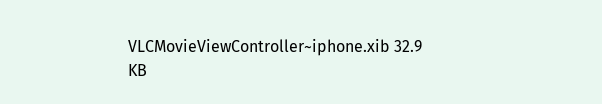VLCMovieViewController~iphone.xib 32.9 KB